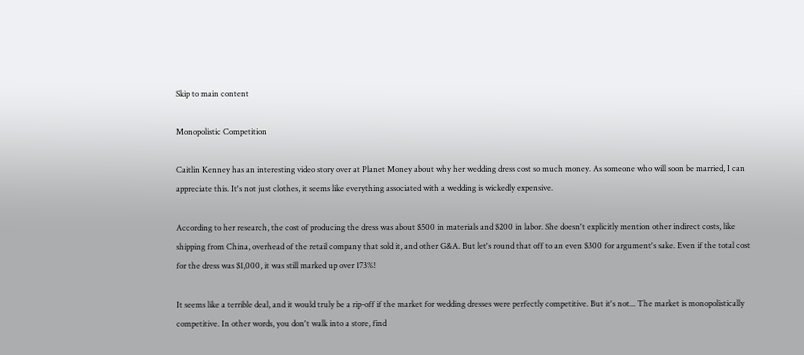Skip to main content

Monopolistic Competition

Caitlin Kenney has an interesting video story over at Planet Money about why her wedding dress cost so much money. As someone who will soon be married, I can appreciate this. It's not just clothes, it seems like everything associated with a wedding is wickedly expensive.

According to her research, the cost of producing the dress was about $500 in materials and $200 in labor. She doesn't explicitly mention other indirect costs, like shipping from China, overhead of the retail company that sold it, and other G&A. But let's round that off to an even $300 for argument's sake. Even if the total cost for the dress was $1,000, it was still marked up over 173%!

It seems like a terrible deal, and it would truly be a rip-off if the market for wedding dresses were perfectly competitive. But it's not... The market is monopolistically competitive. In other words, you don't walk into a store, find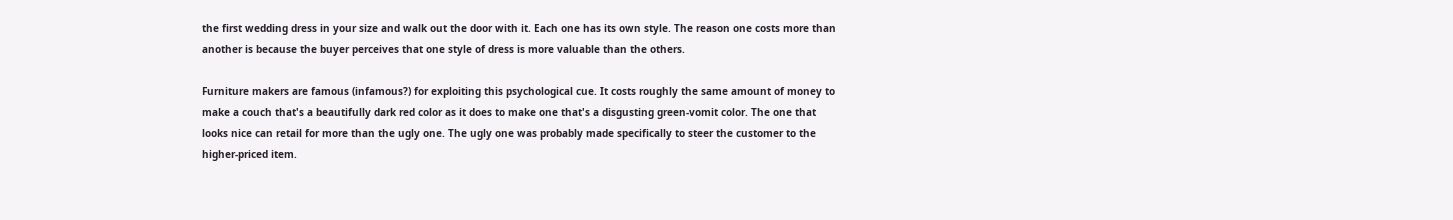the first wedding dress in your size and walk out the door with it. Each one has its own style. The reason one costs more than another is because the buyer perceives that one style of dress is more valuable than the others.

Furniture makers are famous (infamous?) for exploiting this psychological cue. It costs roughly the same amount of money to make a couch that's a beautifully dark red color as it does to make one that's a disgusting green-vomit color. The one that looks nice can retail for more than the ugly one. The ugly one was probably made specifically to steer the customer to the higher-priced item.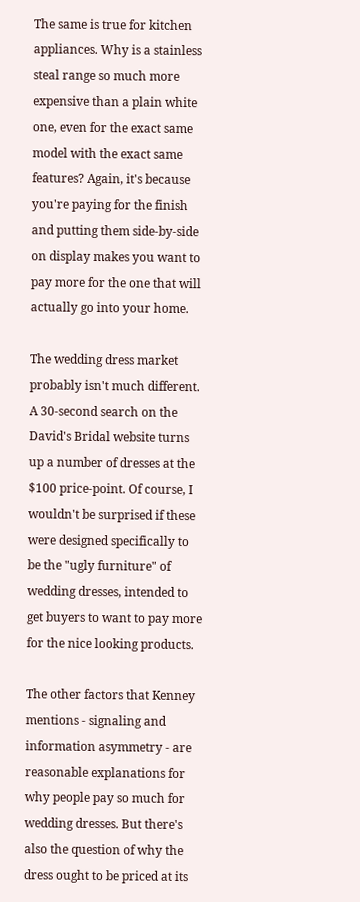The same is true for kitchen appliances. Why is a stainless steal range so much more expensive than a plain white one, even for the exact same model with the exact same features? Again, it's because you're paying for the finish and putting them side-by-side on display makes you want to pay more for the one that will actually go into your home.

The wedding dress market probably isn't much different. A 30-second search on the David's Bridal website turns up a number of dresses at the $100 price-point. Of course, I wouldn't be surprised if these were designed specifically to be the "ugly furniture" of wedding dresses, intended to get buyers to want to pay more for the nice looking products.

The other factors that Kenney mentions - signaling and information asymmetry - are reasonable explanations for why people pay so much for wedding dresses. But there's also the question of why the dress ought to be priced at its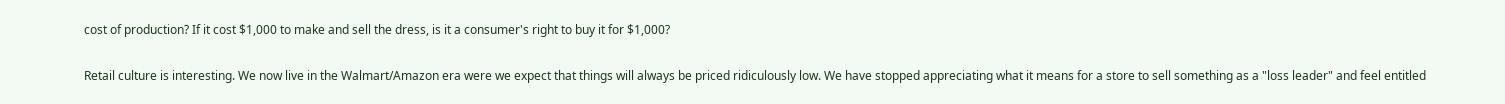cost of production? If it cost $1,000 to make and sell the dress, is it a consumer's right to buy it for $1,000?

Retail culture is interesting. We now live in the Walmart/Amazon era were we expect that things will always be priced ridiculously low. We have stopped appreciating what it means for a store to sell something as a "loss leader" and feel entitled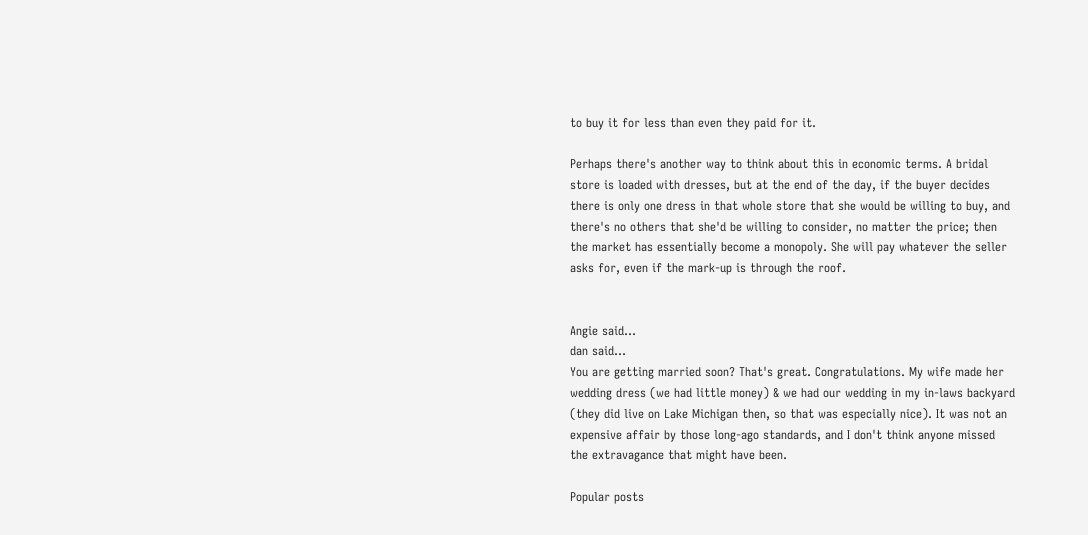to buy it for less than even they paid for it.

Perhaps there's another way to think about this in economic terms. A bridal store is loaded with dresses, but at the end of the day, if the buyer decides there is only one dress in that whole store that she would be willing to buy, and there's no others that she'd be willing to consider, no matter the price; then the market has essentially become a monopoly. She will pay whatever the seller asks for, even if the mark-up is through the roof.


Angie said…
dan said…
You are getting married soon? That's great. Congratulations. My wife made her wedding dress (we had little money) & we had our wedding in my in-laws backyard (they did live on Lake Michigan then, so that was especially nice). It was not an expensive affair by those long-ago standards, and I don't think anyone missed the extravagance that might have been.

Popular posts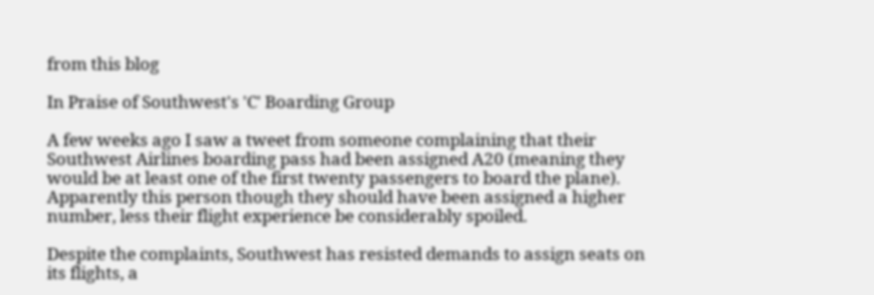from this blog

In Praise of Southwest's 'C' Boarding Group

A few weeks ago I saw a tweet from someone complaining that their Southwest Airlines boarding pass had been assigned A20 (meaning they would be at least one of the first twenty passengers to board the plane). Apparently this person though they should have been assigned a higher number, less their flight experience be considerably spoiled.

Despite the complaints, Southwest has resisted demands to assign seats on its flights, a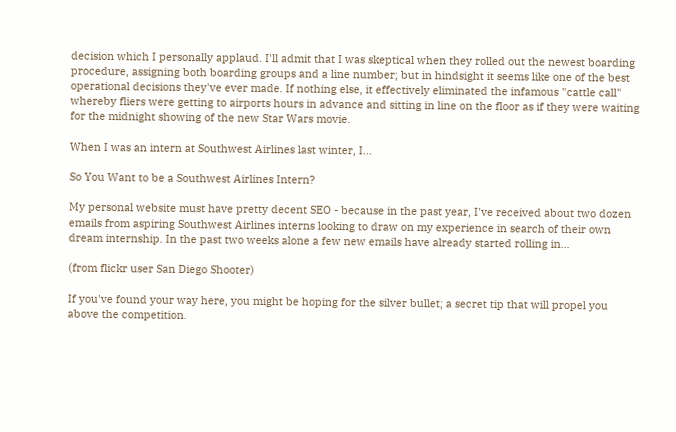decision which I personally applaud. I'll admit that I was skeptical when they rolled out the newest boarding procedure, assigning both boarding groups and a line number; but in hindsight it seems like one of the best operational decisions they've ever made. If nothing else, it effectively eliminated the infamous "cattle call" whereby fliers were getting to airports hours in advance and sitting in line on the floor as if they were waiting for the midnight showing of the new Star Wars movie.

When I was an intern at Southwest Airlines last winter, I…

So You Want to be a Southwest Airlines Intern?

My personal website must have pretty decent SEO - because in the past year, I've received about two dozen emails from aspiring Southwest Airlines interns looking to draw on my experience in search of their own dream internship. In the past two weeks alone a few new emails have already started rolling in...

(from flickr user San Diego Shooter)

If you've found your way here, you might be hoping for the silver bullet; a secret tip that will propel you above the competition.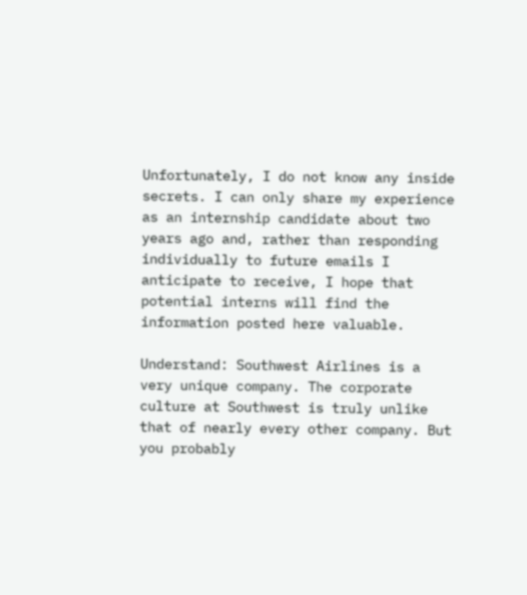Unfortunately, I do not know any inside secrets. I can only share my experience as an internship candidate about two years ago and, rather than responding individually to future emails I anticipate to receive, I hope that potential interns will find the information posted here valuable.

Understand: Southwest Airlines is a very unique company. The corporate culture at Southwest is truly unlike that of nearly every other company. But you probably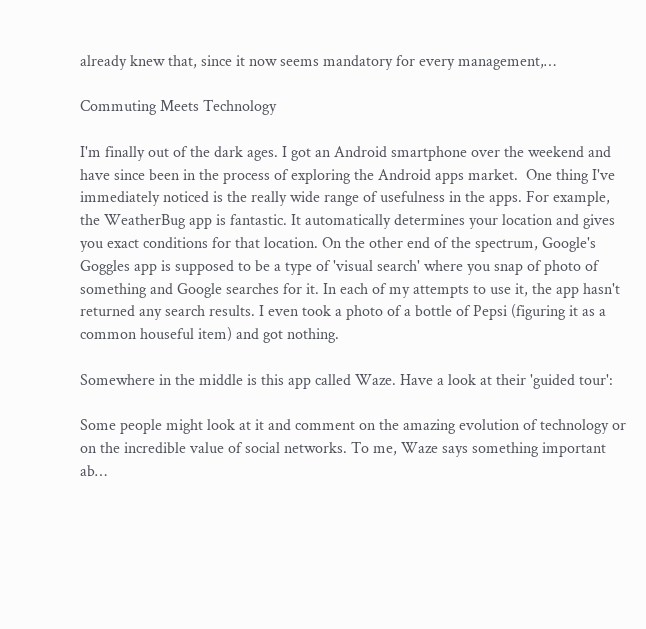already knew that, since it now seems mandatory for every management,…

Commuting Meets Technology

I'm finally out of the dark ages. I got an Android smartphone over the weekend and have since been in the process of exploring the Android apps market.  One thing I've immediately noticed is the really wide range of usefulness in the apps. For example, the WeatherBug app is fantastic. It automatically determines your location and gives you exact conditions for that location. On the other end of the spectrum, Google's Goggles app is supposed to be a type of 'visual search' where you snap of photo of something and Google searches for it. In each of my attempts to use it, the app hasn't returned any search results. I even took a photo of a bottle of Pepsi (figuring it as a common houseful item) and got nothing.

Somewhere in the middle is this app called Waze. Have a look at their 'guided tour':

Some people might look at it and comment on the amazing evolution of technology or on the incredible value of social networks. To me, Waze says something important ab…